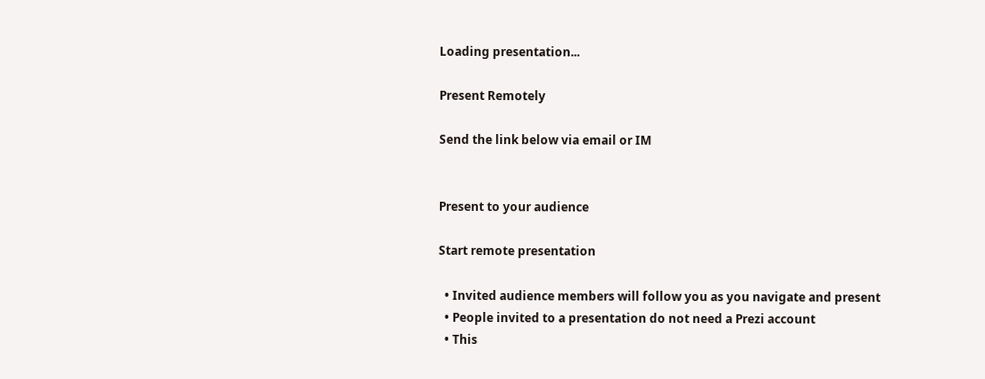Loading presentation...

Present Remotely

Send the link below via email or IM


Present to your audience

Start remote presentation

  • Invited audience members will follow you as you navigate and present
  • People invited to a presentation do not need a Prezi account
  • This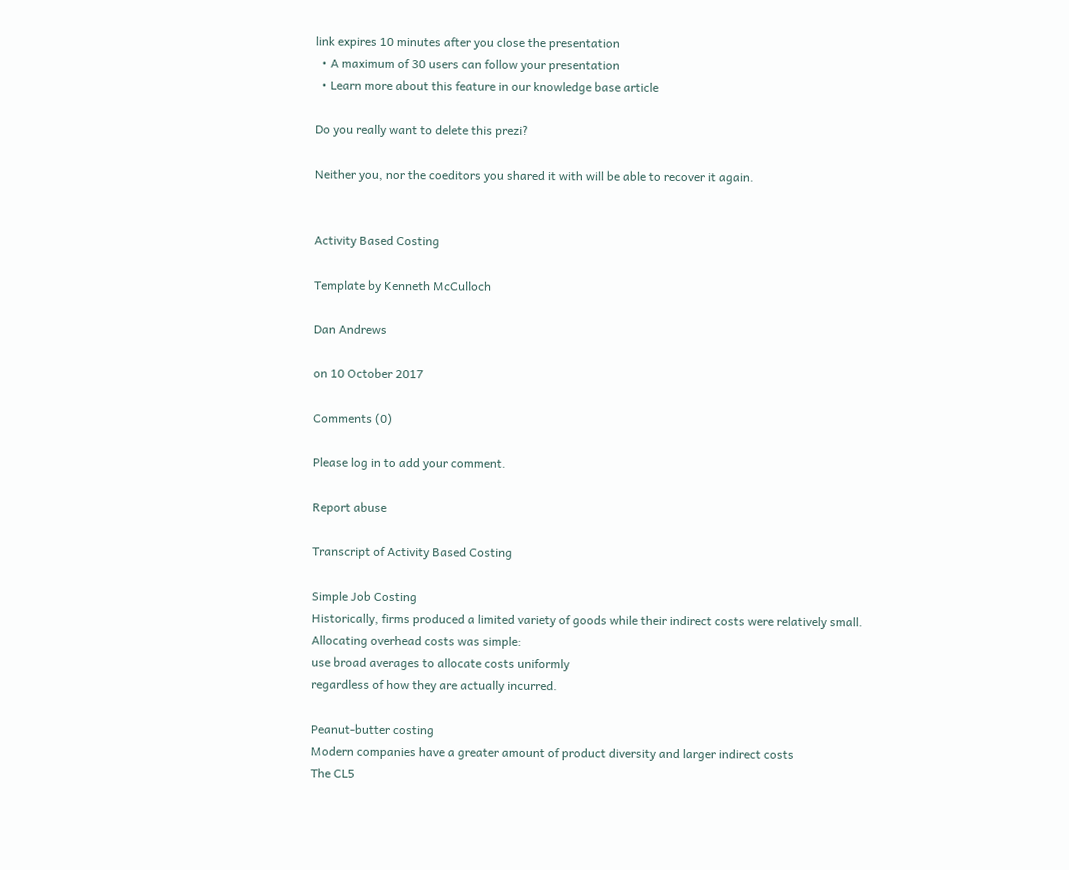link expires 10 minutes after you close the presentation
  • A maximum of 30 users can follow your presentation
  • Learn more about this feature in our knowledge base article

Do you really want to delete this prezi?

Neither you, nor the coeditors you shared it with will be able to recover it again.


Activity Based Costing

Template by Kenneth McCulloch

Dan Andrews

on 10 October 2017

Comments (0)

Please log in to add your comment.

Report abuse

Transcript of Activity Based Costing

Simple Job Costing
Historically, firms produced a limited variety of goods while their indirect costs were relatively small.
Allocating overhead costs was simple:
use broad averages to allocate costs uniformly
regardless of how they are actually incurred.

Peanut-butter costing
Modern companies have a greater amount of product diversity and larger indirect costs
The CL5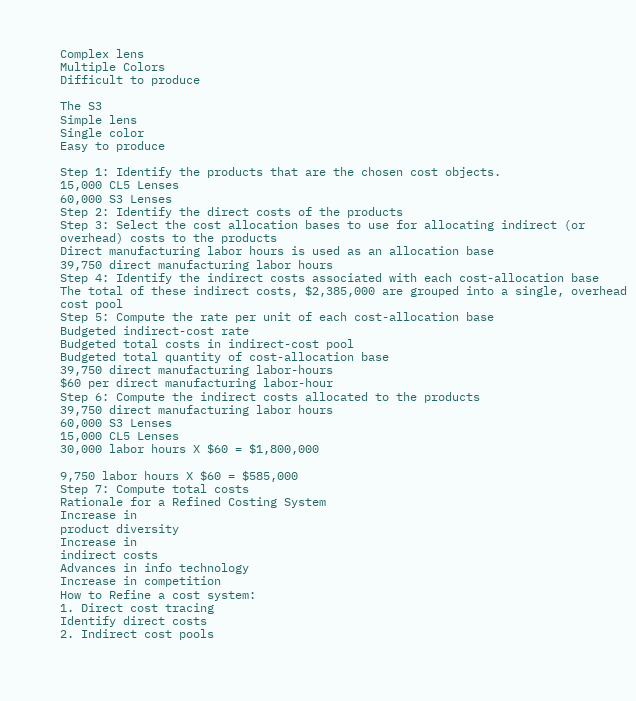Complex lens
Multiple Colors
Difficult to produce

The S3
Simple lens
Single color
Easy to produce

Step 1: Identify the products that are the chosen cost objects.
15,000 CL5 Lenses
60,000 S3 Lenses
Step 2: Identify the direct costs of the products
Step 3: Select the cost allocation bases to use for allocating indirect (or overhead) costs to the products
Direct manufacturing labor hours is used as an allocation base
39,750 direct manufacturing labor hours
Step 4: Identify the indirect costs associated with each cost-allocation base
The total of these indirect costs, $2,385,000 are grouped into a single, overhead cost pool
Step 5: Compute the rate per unit of each cost-allocation base
Budgeted indirect-cost rate
Budgeted total costs in indirect-cost pool
Budgeted total quantity of cost-allocation base
39,750 direct manufacturing labor-hours
$60 per direct manufacturing labor-hour
Step 6: Compute the indirect costs allocated to the products
39,750 direct manufacturing labor hours
60,000 S3 Lenses
15,000 CL5 Lenses
30,000 labor hours X $60 = $1,800,000

9,750 labor hours X $60 = $585,000
Step 7: Compute total costs
Rationale for a Refined Costing System
Increase in
product diversity
Increase in
indirect costs
Advances in info technology
Increase in competition
How to Refine a cost system:
1. Direct cost tracing
Identify direct costs
2. Indirect cost pools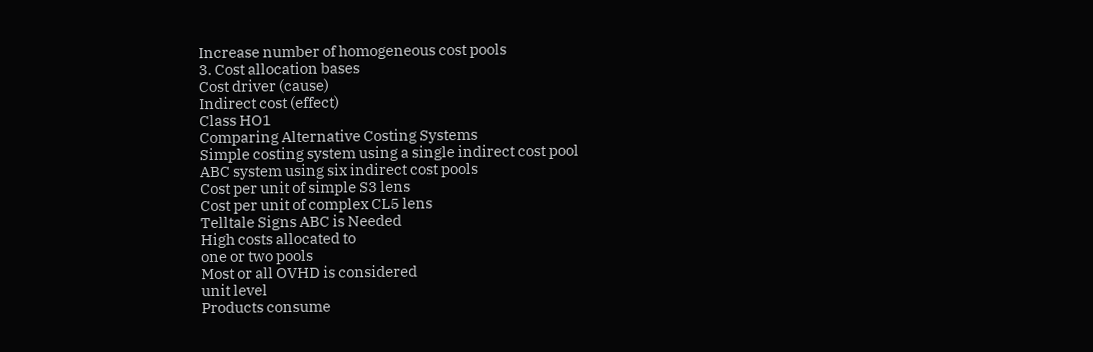Increase number of homogeneous cost pools
3. Cost allocation bases
Cost driver (cause)
Indirect cost (effect)
Class HO1
Comparing Alternative Costing Systems
Simple costing system using a single indirect cost pool
ABC system using six indirect cost pools
Cost per unit of simple S3 lens
Cost per unit of complex CL5 lens
Telltale Signs ABC is Needed
High costs allocated to
one or two pools
Most or all OVHD is considered
unit level
Products consume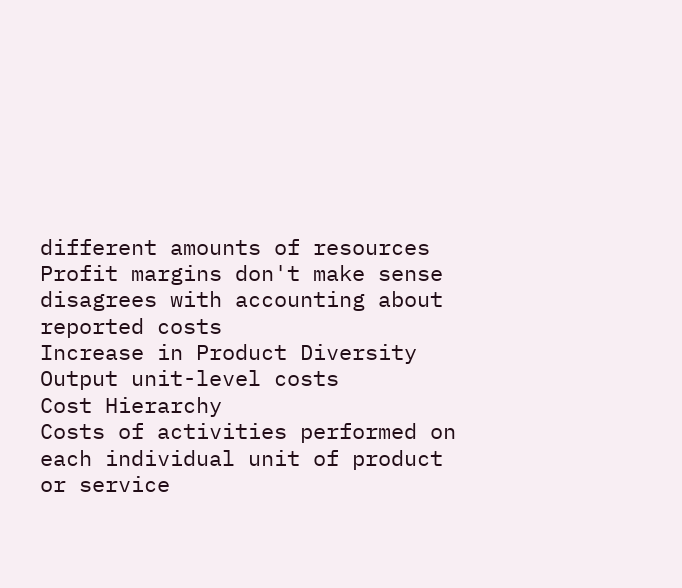different amounts of resources
Profit margins don't make sense
disagrees with accounting about reported costs
Increase in Product Diversity
Output unit-level costs
Cost Hierarchy
Costs of activities performed on each individual unit of product or service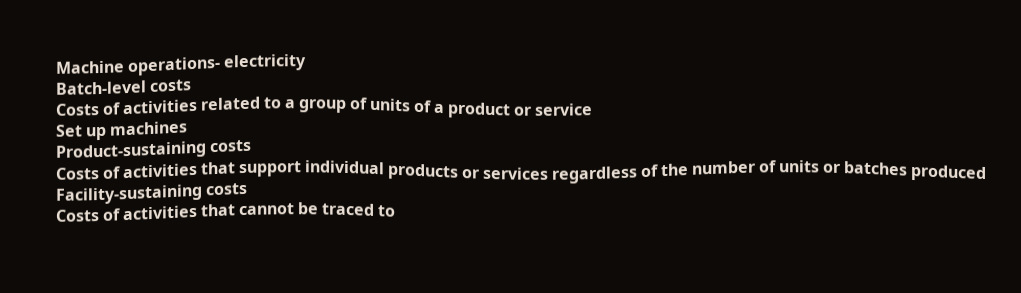Machine operations- electricity
Batch-level costs
Costs of activities related to a group of units of a product or service
Set up machines
Product-sustaining costs
Costs of activities that support individual products or services regardless of the number of units or batches produced
Facility-sustaining costs
Costs of activities that cannot be traced to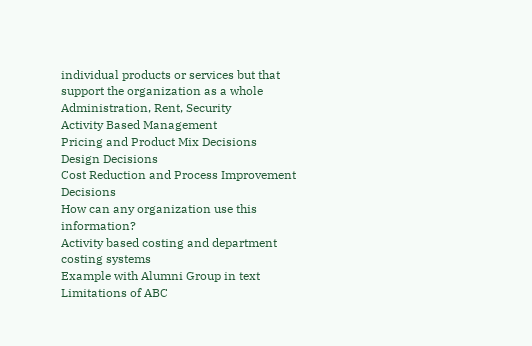individual products or services but that support the organization as a whole
Administration, Rent, Security
Activity Based Management
Pricing and Product Mix Decisions
Design Decisions
Cost Reduction and Process Improvement Decisions
How can any organization use this information?
Activity based costing and department costing systems
Example with Alumni Group in text
Limitations of ABC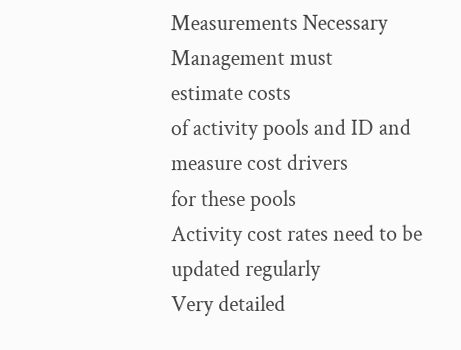Measurements Necessary
Management must
estimate costs
of activity pools and ID and
measure cost drivers
for these pools
Activity cost rates need to be
updated regularly
Very detailed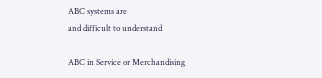ABC systems are
and difficult to understand

ABC in Service or Merchandising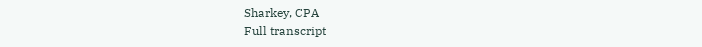Sharkey, CPA
Full transcript